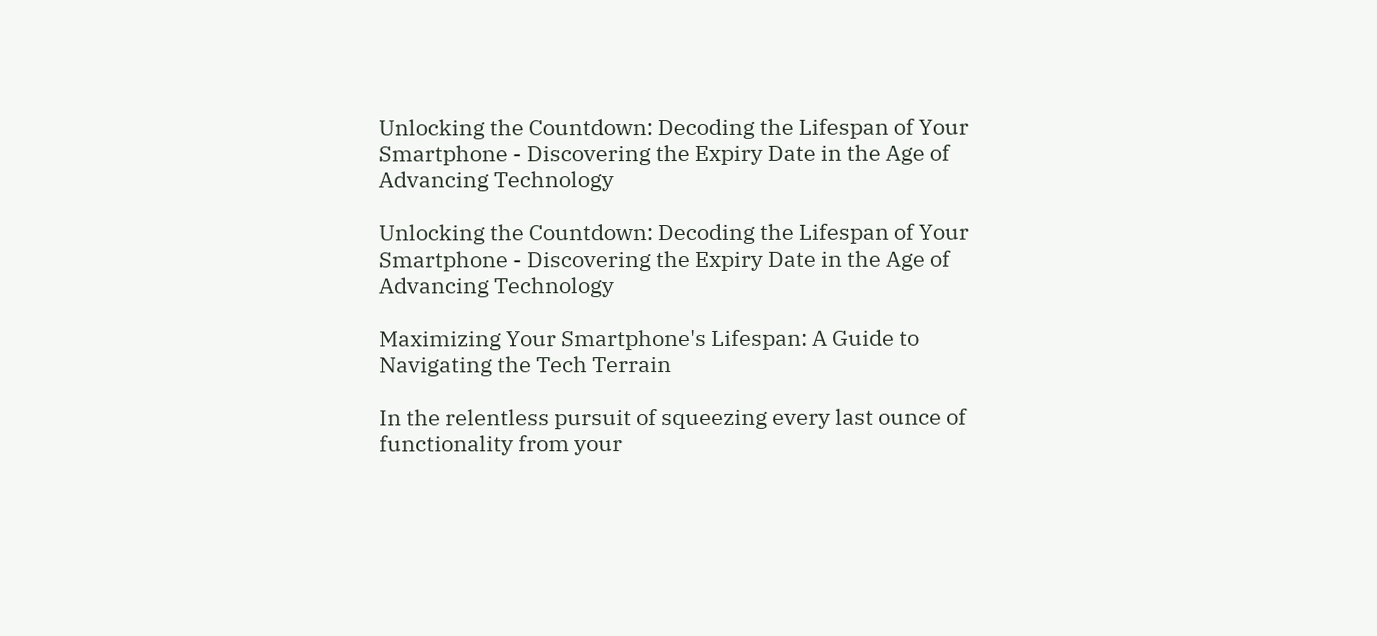Unlocking the Countdown: Decoding the Lifespan of Your Smartphone - Discovering the Expiry Date in the Age of Advancing Technology

Unlocking the Countdown: Decoding the Lifespan of Your Smartphone - Discovering the Expiry Date in the Age of Advancing Technology

Maximizing Your Smartphone's Lifespan: A Guide to Navigating the Tech Terrain

In the relentless pursuit of squeezing every last ounce of functionality from your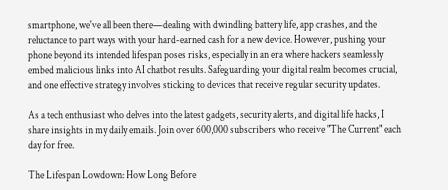smartphone, we've all been there—dealing with dwindling battery life, app crashes, and the reluctance to part ways with your hard-earned cash for a new device. However, pushing your phone beyond its intended lifespan poses risks, especially in an era where hackers seamlessly embed malicious links into AI chatbot results. Safeguarding your digital realm becomes crucial, and one effective strategy involves sticking to devices that receive regular security updates.

As a tech enthusiast who delves into the latest gadgets, security alerts, and digital life hacks, I share insights in my daily emails. Join over 600,000 subscribers who receive "The Current" each day for free.

The Lifespan Lowdown: How Long Before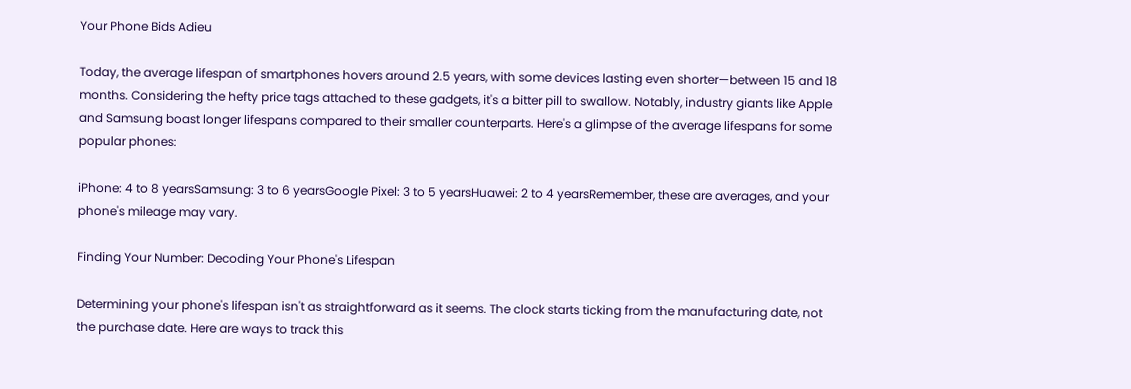Your Phone Bids Adieu

Today, the average lifespan of smartphones hovers around 2.5 years, with some devices lasting even shorter—between 15 and 18 months. Considering the hefty price tags attached to these gadgets, it's a bitter pill to swallow. Notably, industry giants like Apple and Samsung boast longer lifespans compared to their smaller counterparts. Here's a glimpse of the average lifespans for some popular phones:

iPhone: 4 to 8 yearsSamsung: 3 to 6 yearsGoogle Pixel: 3 to 5 yearsHuawei: 2 to 4 yearsRemember, these are averages, and your phone's mileage may vary.

Finding Your Number: Decoding Your Phone's Lifespan

Determining your phone's lifespan isn't as straightforward as it seems. The clock starts ticking from the manufacturing date, not the purchase date. Here are ways to track this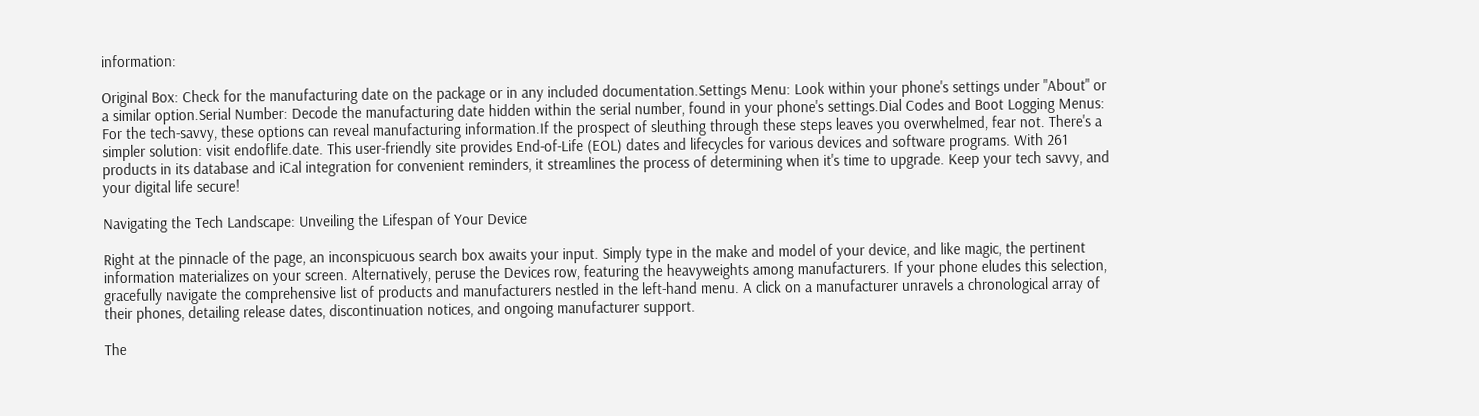information:

Original Box: Check for the manufacturing date on the package or in any included documentation.Settings Menu: Look within your phone's settings under "About" or a similar option.Serial Number: Decode the manufacturing date hidden within the serial number, found in your phone's settings.Dial Codes and Boot Logging Menus: For the tech-savvy, these options can reveal manufacturing information.If the prospect of sleuthing through these steps leaves you overwhelmed, fear not. There's a simpler solution: visit endoflife.date. This user-friendly site provides End-of-Life (EOL) dates and lifecycles for various devices and software programs. With 261 products in its database and iCal integration for convenient reminders, it streamlines the process of determining when it's time to upgrade. Keep your tech savvy, and your digital life secure!

Navigating the Tech Landscape: Unveiling the Lifespan of Your Device

Right at the pinnacle of the page, an inconspicuous search box awaits your input. Simply type in the make and model of your device, and like magic, the pertinent information materializes on your screen. Alternatively, peruse the Devices row, featuring the heavyweights among manufacturers. If your phone eludes this selection, gracefully navigate the comprehensive list of products and manufacturers nestled in the left-hand menu. A click on a manufacturer unravels a chronological array of their phones, detailing release dates, discontinuation notices, and ongoing manufacturer support.

The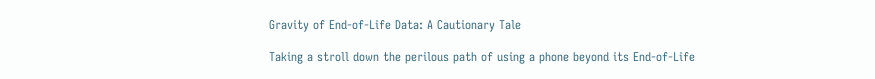Gravity of End-of-Life Data: A Cautionary Tale

Taking a stroll down the perilous path of using a phone beyond its End-of-Life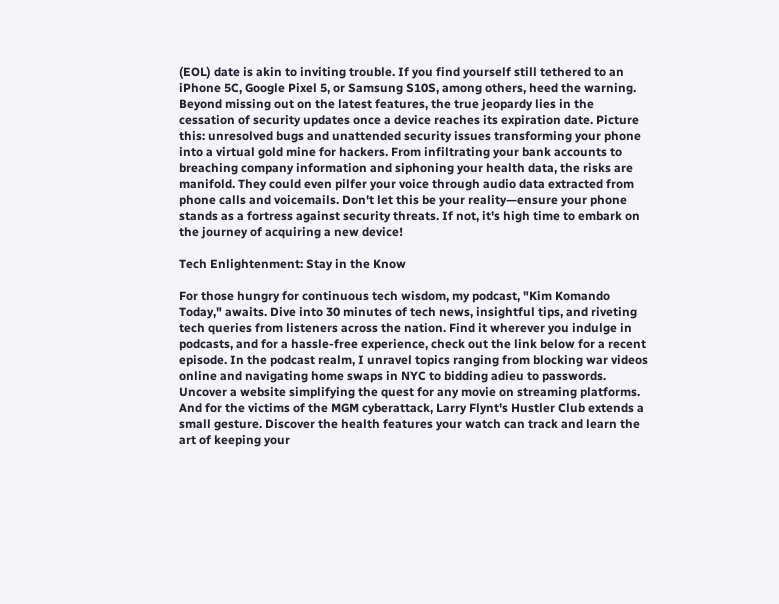(EOL) date is akin to inviting trouble. If you find yourself still tethered to an iPhone 5C, Google Pixel 5, or Samsung S10S, among others, heed the warning. Beyond missing out on the latest features, the true jeopardy lies in the cessation of security updates once a device reaches its expiration date. Picture this: unresolved bugs and unattended security issues transforming your phone into a virtual gold mine for hackers. From infiltrating your bank accounts to breaching company information and siphoning your health data, the risks are manifold. They could even pilfer your voice through audio data extracted from phone calls and voicemails. Don't let this be your reality—ensure your phone stands as a fortress against security threats. If not, it's high time to embark on the journey of acquiring a new device!

Tech Enlightenment: Stay in the Know

For those hungry for continuous tech wisdom, my podcast, "Kim Komando Today," awaits. Dive into 30 minutes of tech news, insightful tips, and riveting tech queries from listeners across the nation. Find it wherever you indulge in podcasts, and for a hassle-free experience, check out the link below for a recent episode. In the podcast realm, I unravel topics ranging from blocking war videos online and navigating home swaps in NYC to bidding adieu to passwords. Uncover a website simplifying the quest for any movie on streaming platforms. And for the victims of the MGM cyberattack, Larry Flynt's Hustler Club extends a small gesture. Discover the health features your watch can track and learn the art of keeping your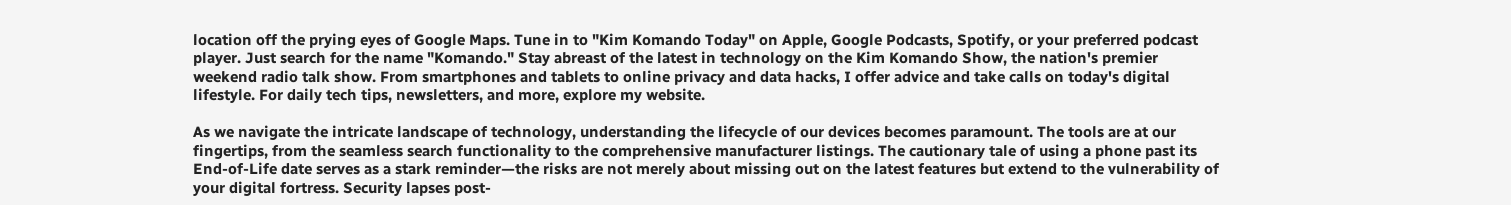location off the prying eyes of Google Maps. Tune in to "Kim Komando Today" on Apple, Google Podcasts, Spotify, or your preferred podcast player. Just search for the name "Komando." Stay abreast of the latest in technology on the Kim Komando Show, the nation's premier weekend radio talk show. From smartphones and tablets to online privacy and data hacks, I offer advice and take calls on today's digital lifestyle. For daily tech tips, newsletters, and more, explore my website.

As we navigate the intricate landscape of technology, understanding the lifecycle of our devices becomes paramount. The tools are at our fingertips, from the seamless search functionality to the comprehensive manufacturer listings. The cautionary tale of using a phone past its End-of-Life date serves as a stark reminder—the risks are not merely about missing out on the latest features but extend to the vulnerability of your digital fortress. Security lapses post-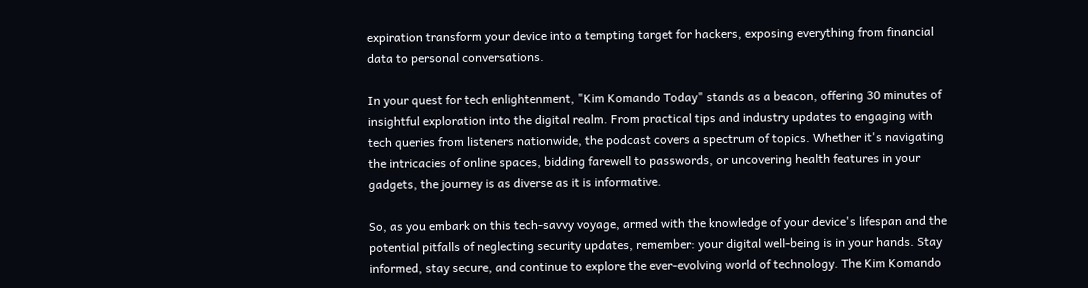expiration transform your device into a tempting target for hackers, exposing everything from financial data to personal conversations.

In your quest for tech enlightenment, "Kim Komando Today" stands as a beacon, offering 30 minutes of insightful exploration into the digital realm. From practical tips and industry updates to engaging with tech queries from listeners nationwide, the podcast covers a spectrum of topics. Whether it's navigating the intricacies of online spaces, bidding farewell to passwords, or uncovering health features in your gadgets, the journey is as diverse as it is informative.

So, as you embark on this tech-savvy voyage, armed with the knowledge of your device's lifespan and the potential pitfalls of neglecting security updates, remember: your digital well-being is in your hands. Stay informed, stay secure, and continue to explore the ever-evolving world of technology. The Kim Komando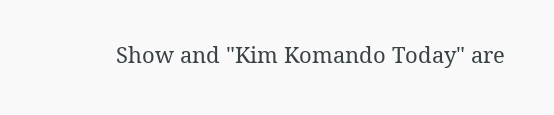Show and "Kim Komando Today" are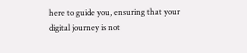here to guide you, ensuring that your digital journey is not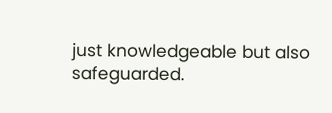just knowledgeable but also safeguarded.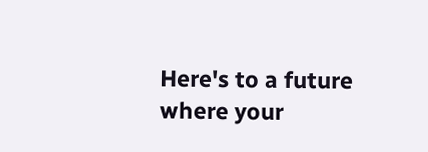Here's to a future where your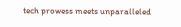tech prowess meets unparalleled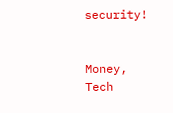security!


Money, Tech